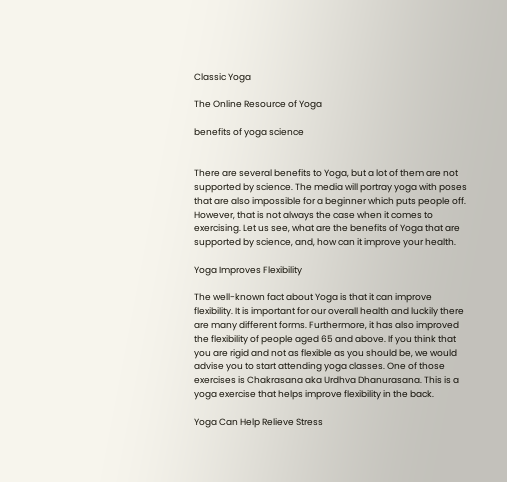Classic Yoga

The Online Resource of Yoga

benefits of yoga science


There are several benefits to Yoga, but a lot of them are not supported by science. The media will portray yoga with poses that are also impossible for a beginner which puts people off. However, that is not always the case when it comes to exercising. Let us see, what are the benefits of Yoga that are supported by science, and, how can it improve your health.

Yoga Improves Flexibility

The well-known fact about Yoga is that it can improve flexibility. It is important for our overall health and luckily there are many different forms. Furthermore, it has also improved the flexibility of people aged 65 and above. If you think that you are rigid and not as flexible as you should be, we would advise you to start attending yoga classes. One of those exercises is Chakrasana aka Urdhva Dhanurasana. This is a yoga exercise that helps improve flexibility in the back.

Yoga Can Help Relieve Stress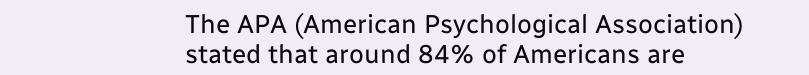The APA (American Psychological Association) stated that around 84% of Americans are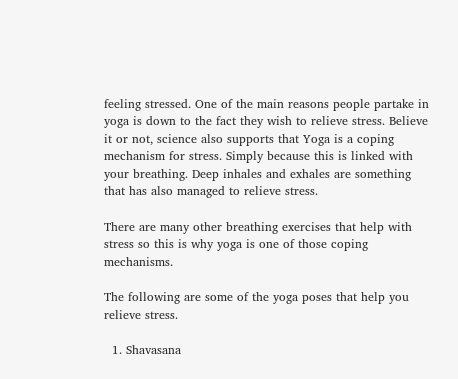feeling stressed. One of the main reasons people partake in yoga is down to the fact they wish to relieve stress. Believe it or not, science also supports that Yoga is a coping mechanism for stress. Simply because this is linked with your breathing. Deep inhales and exhales are something that has also managed to relieve stress.

There are many other breathing exercises that help with stress so this is why yoga is one of those coping mechanisms.

The following are some of the yoga poses that help you relieve stress.

  1. Shavasana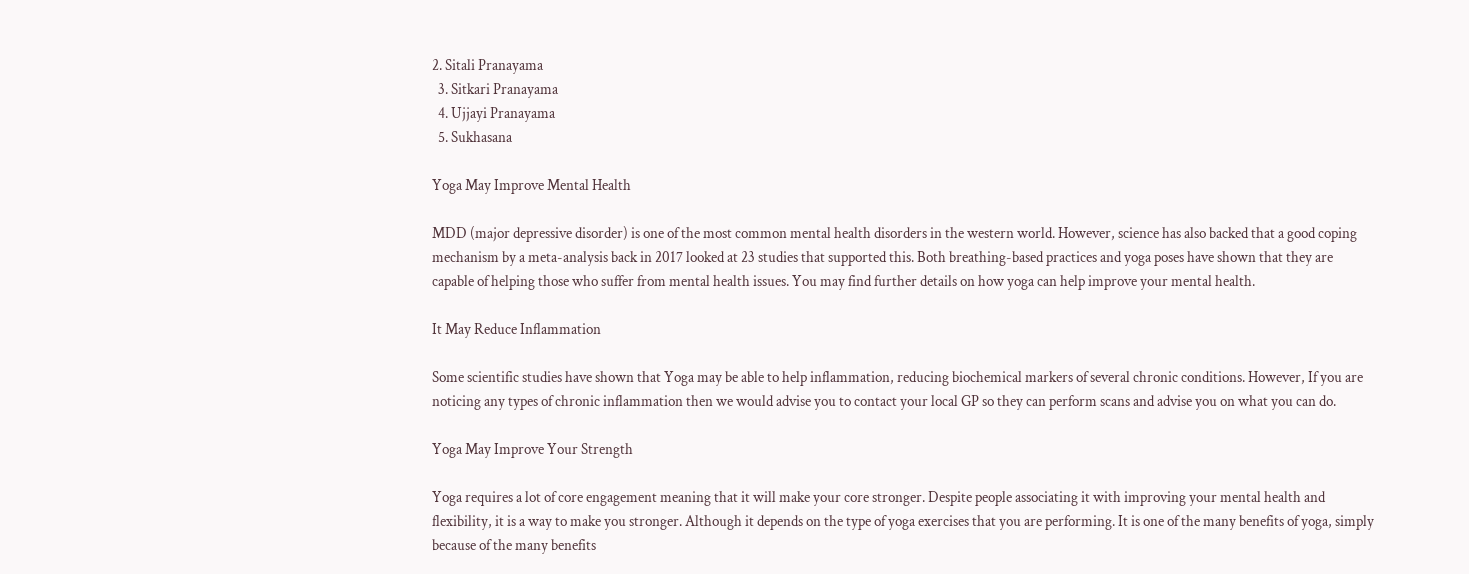2. Sitali Pranayama
  3. Sitkari Pranayama
  4. Ujjayi Pranayama
  5. Sukhasana

Yoga May Improve Mental Health

MDD (major depressive disorder) is one of the most common mental health disorders in the western world. However, science has also backed that a good coping mechanism by a meta-analysis back in 2017 looked at 23 studies that supported this. Both breathing-based practices and yoga poses have shown that they are capable of helping those who suffer from mental health issues. You may find further details on how yoga can help improve your mental health.

It May Reduce Inflammation

Some scientific studies have shown that Yoga may be able to help inflammation, reducing biochemical markers of several chronic conditions. However, If you are noticing any types of chronic inflammation then we would advise you to contact your local GP so they can perform scans and advise you on what you can do.

Yoga May Improve Your Strength

Yoga requires a lot of core engagement meaning that it will make your core stronger. Despite people associating it with improving your mental health and flexibility, it is a way to make you stronger. Although it depends on the type of yoga exercises that you are performing. It is one of the many benefits of yoga, simply because of the many benefits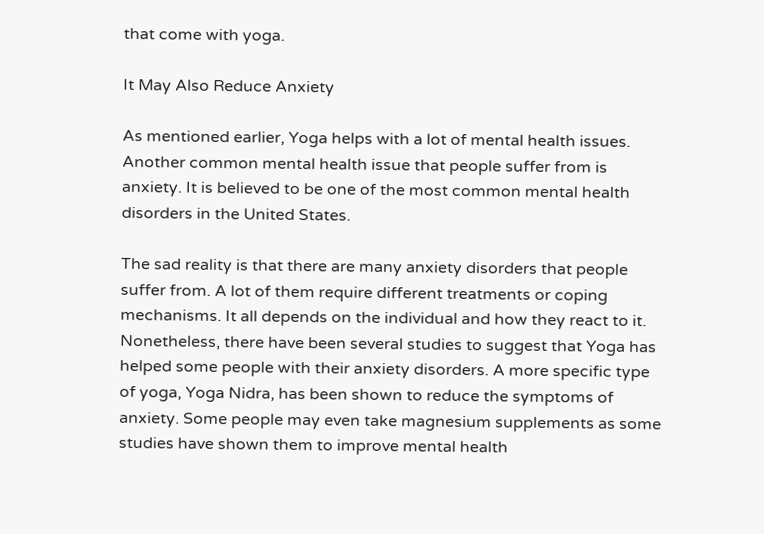that come with yoga.

It May Also Reduce Anxiety

As mentioned earlier, Yoga helps with a lot of mental health issues. Another common mental health issue that people suffer from is anxiety. It is believed to be one of the most common mental health disorders in the United States.

The sad reality is that there are many anxiety disorders that people suffer from. A lot of them require different treatments or coping mechanisms. It all depends on the individual and how they react to it. Nonetheless, there have been several studies to suggest that Yoga has helped some people with their anxiety disorders. A more specific type of yoga, Yoga Nidra, has been shown to reduce the symptoms of anxiety. Some people may even take magnesium supplements as some studies have shown them to improve mental health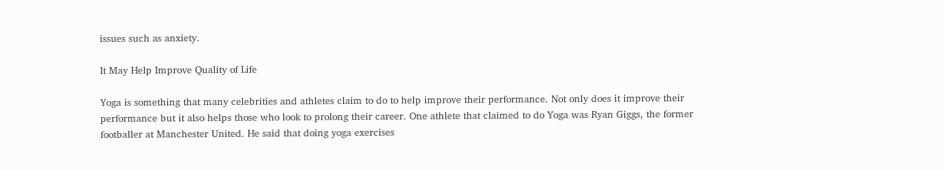issues such as anxiety.

It May Help Improve Quality of Life

Yoga is something that many celebrities and athletes claim to do to help improve their performance. Not only does it improve their performance but it also helps those who look to prolong their career. One athlete that claimed to do Yoga was Ryan Giggs, the former footballer at Manchester United. He said that doing yoga exercises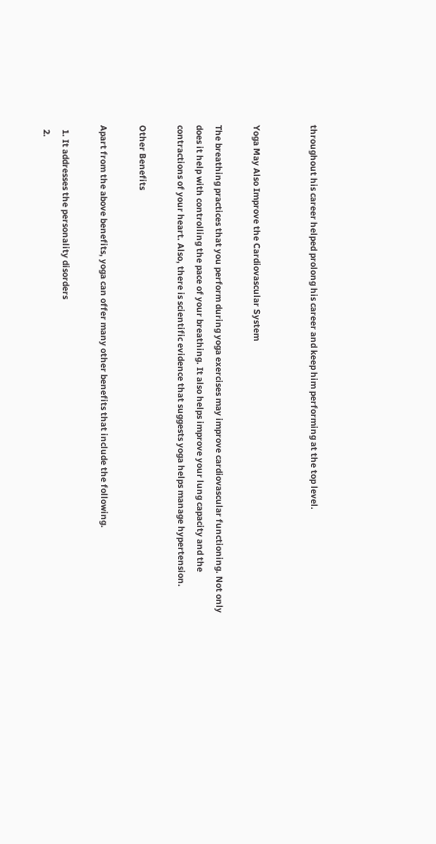throughout his career helped prolong his career and keep him performing at the top level.


Yoga May Also Improve the Cardiovascular System

The breathing practices that you perform during yoga exercises may improve cardiovascular functioning. Not only does it help with controlling the pace of your breathing. It also helps improve your lung capacity and the contractions of your heart. Also, there is scientific evidence that suggests yoga helps manage hypertension.

Other Benefits

Apart from the above benefits, yoga can offer many other benefits that include the following.

  1. It addresses the personality disorders
  2.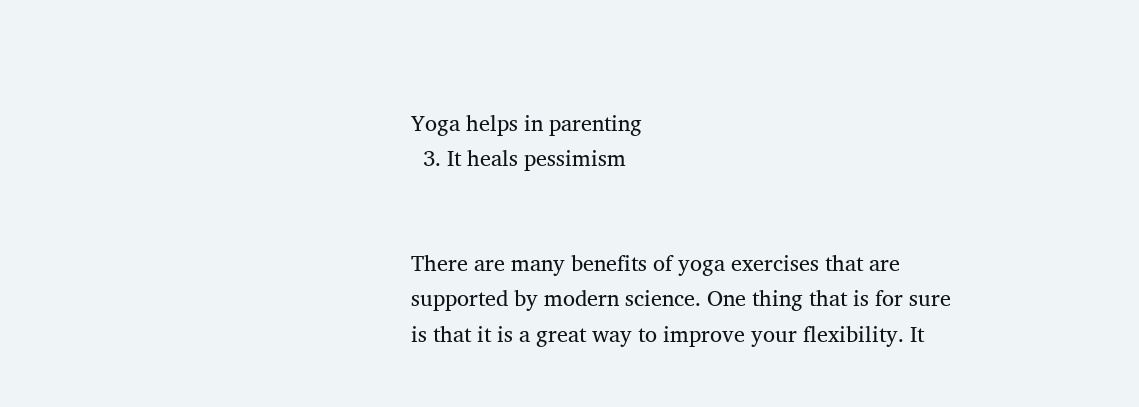Yoga helps in parenting
  3. It heals pessimism


There are many benefits of yoga exercises that are supported by modern science. One thing that is for sure is that it is a great way to improve your flexibility. It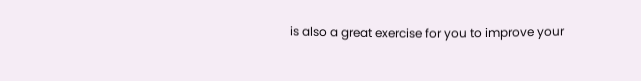is also a great exercise for you to improve your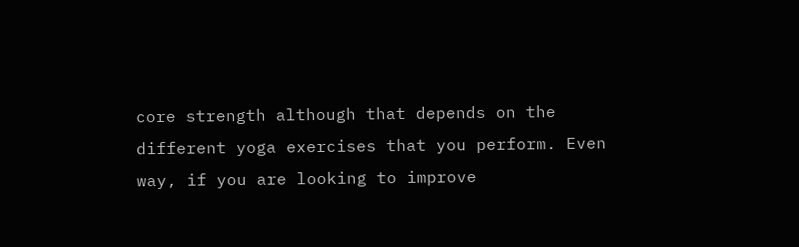core strength although that depends on the different yoga exercises that you perform. Even way, if you are looking to improve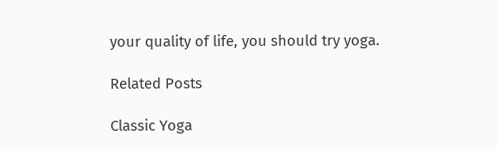your quality of life, you should try yoga.

Related Posts

Classic Yoga